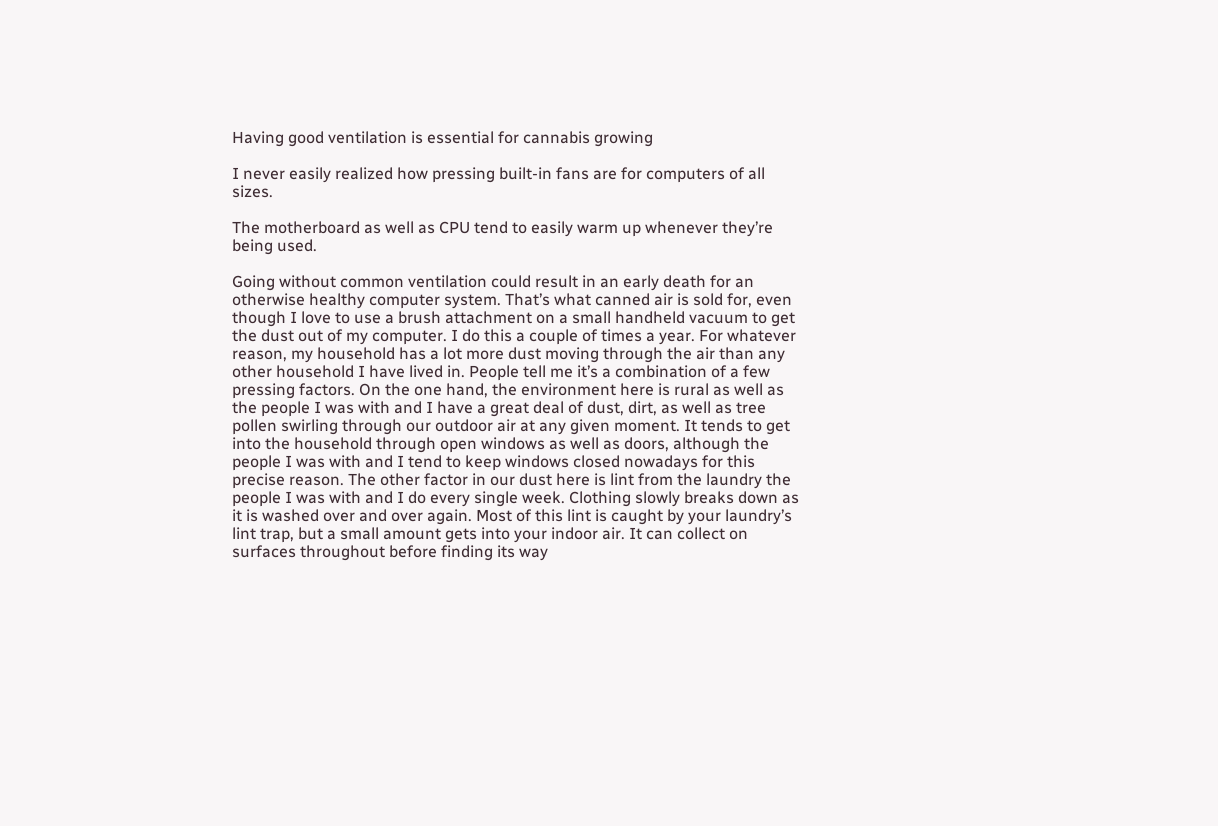Having good ventilation is essential for cannabis growing

I never easily realized how pressing built-in fans are for computers of all sizes.

The motherboard as well as CPU tend to easily warm up whenever they’re being used.

Going without common ventilation could result in an early death for an otherwise healthy computer system. That’s what canned air is sold for, even though I love to use a brush attachment on a small handheld vacuum to get the dust out of my computer. I do this a couple of times a year. For whatever reason, my household has a lot more dust moving through the air than any other household I have lived in. People tell me it’s a combination of a few pressing factors. On the one hand, the environment here is rural as well as the people I was with and I have a great deal of dust, dirt, as well as tree pollen swirling through our outdoor air at any given moment. It tends to get into the household through open windows as well as doors, although the people I was with and I tend to keep windows closed nowadays for this precise reason. The other factor in our dust here is lint from the laundry the people I was with and I do every single week. Clothing slowly breaks down as it is washed over and over again. Most of this lint is caught by your laundry’s lint trap, but a small amount gets into your indoor air. It can collect on surfaces throughout before finding its way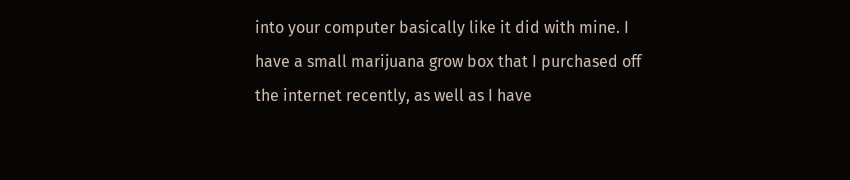into your computer basically like it did with mine. I have a small marijuana grow box that I purchased off the internet recently, as well as I have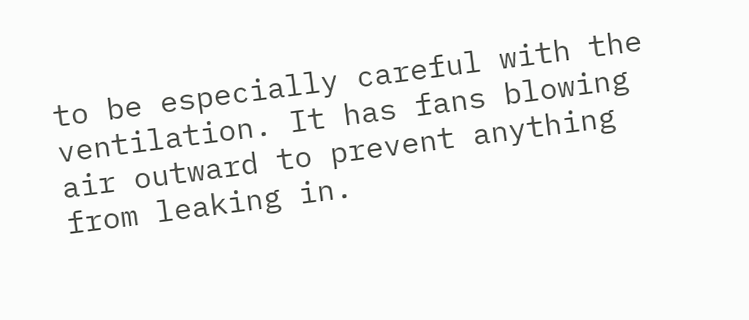to be especially careful with the ventilation. It has fans blowing air outward to prevent anything from leaking in.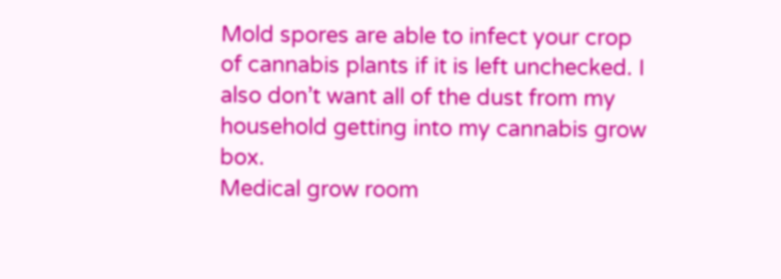Mold spores are able to infect your crop of cannabis plants if it is left unchecked. I also don’t want all of the dust from my household getting into my cannabis grow box.
Medical grow room